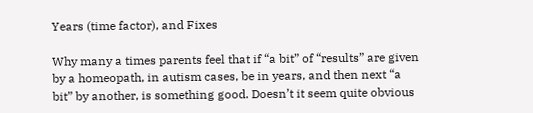Years (time factor), and Fixes

Why many a times parents feel that if “a bit” of “results” are given by a homeopath, in autism cases, be in years, and then next “a bit” by another, is something good. Doesn’t it seem quite obvious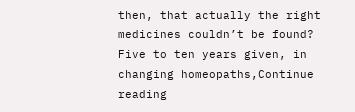then, that actually the right medicines couldn’t be found? Five to ten years given, in changing homeopaths,Continue reading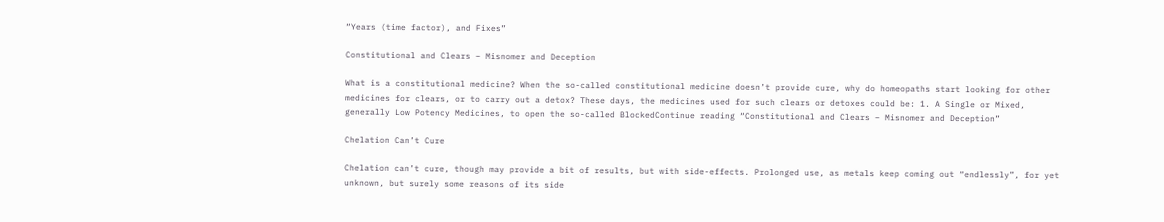“Years (time factor), and Fixes”

Constitutional and Clears – Misnomer and Deception

What is a constitutional medicine? When the so-called constitutional medicine doesn’t provide cure, why do homeopaths start looking for other medicines for clears, or to carry out a detox? These days, the medicines used for such clears or detoxes could be: 1. A Single or Mixed, generally Low Potency Medicines, to open the so-called BlockedContinue reading “Constitutional and Clears – Misnomer and Deception”

Chelation Can’t Cure

Chelation can’t cure, though may provide a bit of results, but with side-effects. Prolonged use, as metals keep coming out “endlessly”, for yet unknown, but surely some reasons of its side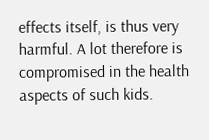effects itself, is thus very harmful. A lot therefore is compromised in the health aspects of such kids.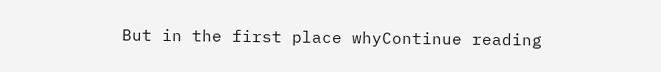But in the first place whyContinue reading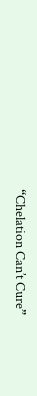“Chelation Can’t Cure”